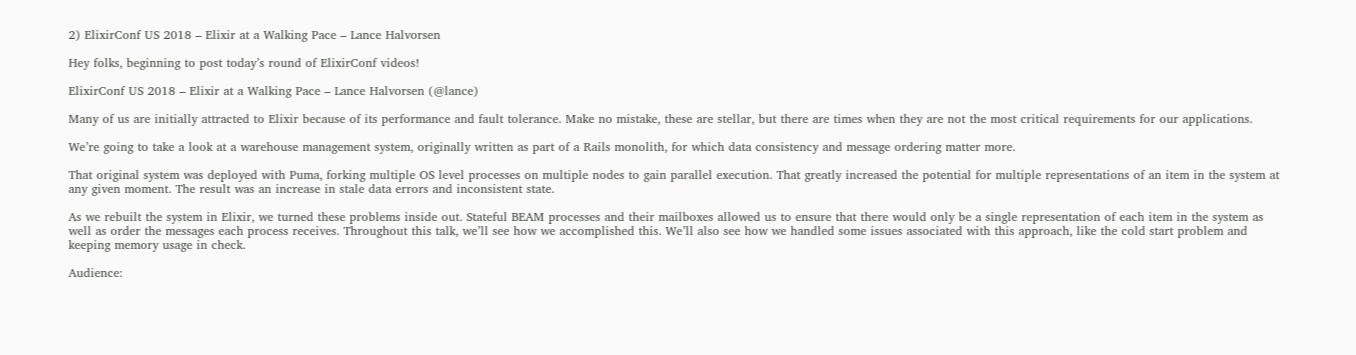2) ElixirConf US 2018 – Elixir at a Walking Pace – Lance Halvorsen

Hey folks, beginning to post today’s round of ElixirConf videos!

ElixirConf US 2018 – Elixir at a Walking Pace – Lance Halvorsen (@lance)

Many of us are initially attracted to Elixir because of its performance and fault tolerance. Make no mistake, these are stellar, but there are times when they are not the most critical requirements for our applications.

We’re going to take a look at a warehouse management system, originally written as part of a Rails monolith, for which data consistency and message ordering matter more.

That original system was deployed with Puma, forking multiple OS level processes on multiple nodes to gain parallel execution. That greatly increased the potential for multiple representations of an item in the system at any given moment. The result was an increase in stale data errors and inconsistent state.

As we rebuilt the system in Elixir, we turned these problems inside out. Stateful BEAM processes and their mailboxes allowed us to ensure that there would only be a single representation of each item in the system as well as order the messages each process receives. Throughout this talk, we’ll see how we accomplished this. We’ll also see how we handled some issues associated with this approach, like the cold start problem and keeping memory usage in check.

Audience: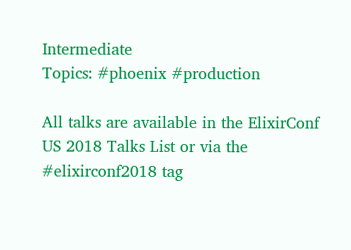Intermediate
Topics: #phoenix #production

All talks are available in the ElixirConf US 2018 Talks List or via the #elixirconf2018 tag